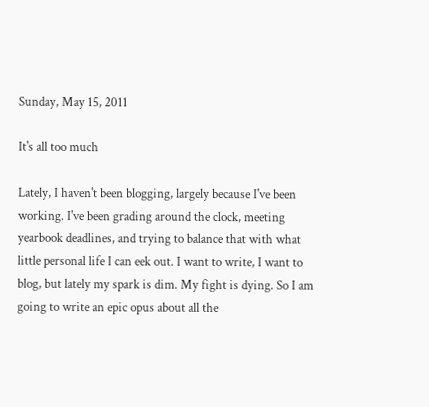Sunday, May 15, 2011

It's all too much

Lately, I haven't been blogging, largely because I've been working. I've been grading around the clock, meeting yearbook deadlines, and trying to balance that with what little personal life I can eek out. I want to write, I want to blog, but lately my spark is dim. My fight is dying. So I am going to write an epic opus about all the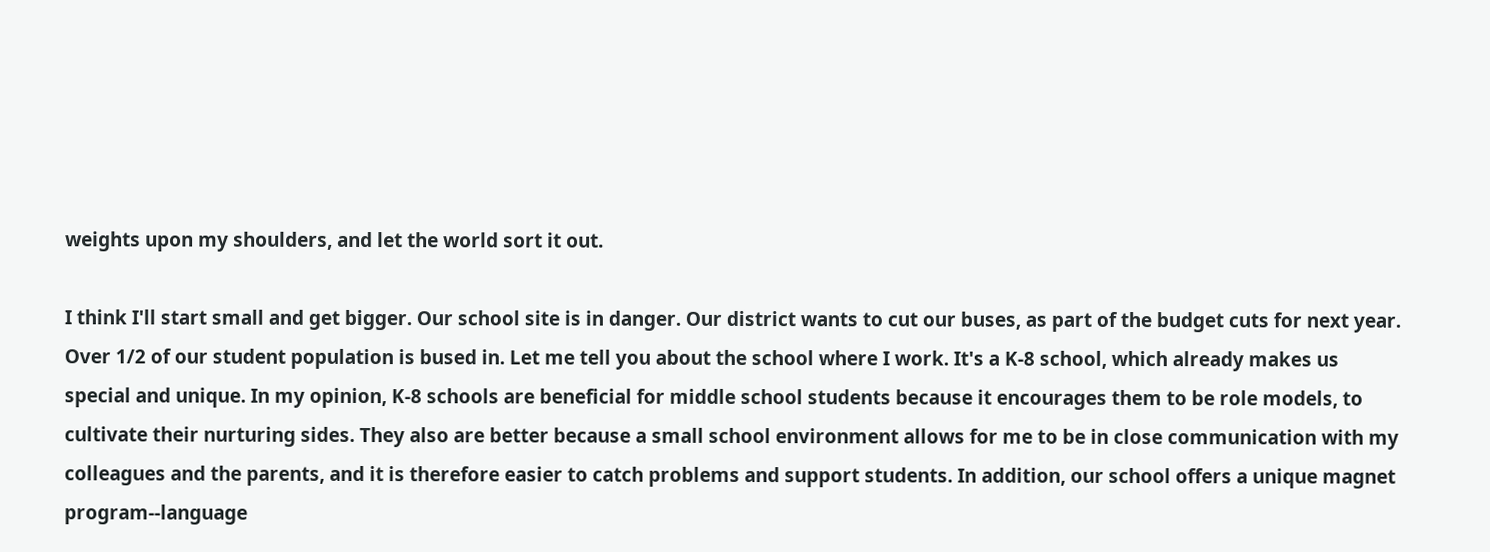weights upon my shoulders, and let the world sort it out.

I think I'll start small and get bigger. Our school site is in danger. Our district wants to cut our buses, as part of the budget cuts for next year. Over 1/2 of our student population is bused in. Let me tell you about the school where I work. It's a K-8 school, which already makes us special and unique. In my opinion, K-8 schools are beneficial for middle school students because it encourages them to be role models, to cultivate their nurturing sides. They also are better because a small school environment allows for me to be in close communication with my colleagues and the parents, and it is therefore easier to catch problems and support students. In addition, our school offers a unique magnet program--language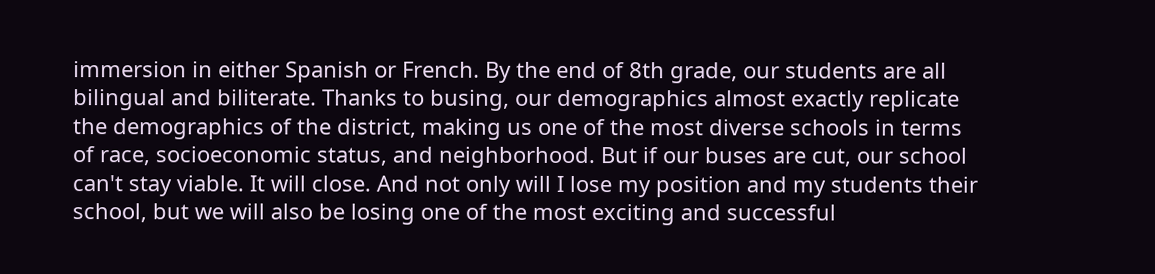immersion in either Spanish or French. By the end of 8th grade, our students are all bilingual and biliterate. Thanks to busing, our demographics almost exactly replicate the demographics of the district, making us one of the most diverse schools in terms of race, socioeconomic status, and neighborhood. But if our buses are cut, our school can't stay viable. It will close. And not only will I lose my position and my students their school, but we will also be losing one of the most exciting and successful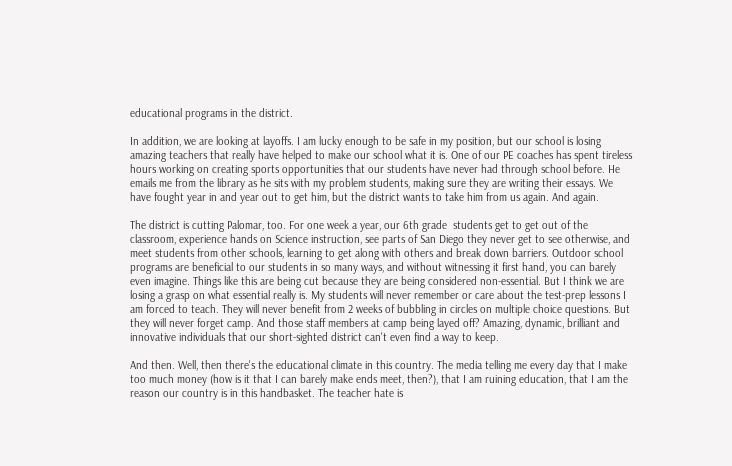educational programs in the district.

In addition, we are looking at layoffs. I am lucky enough to be safe in my position, but our school is losing amazing teachers that really have helped to make our school what it is. One of our PE coaches has spent tireless hours working on creating sports opportunities that our students have never had through school before. He emails me from the library as he sits with my problem students, making sure they are writing their essays. We have fought year in and year out to get him, but the district wants to take him from us again. And again.

The district is cutting Palomar, too. For one week a year, our 6th grade  students get to get out of the classroom, experience hands on Science instruction, see parts of San Diego they never get to see otherwise, and meet students from other schools, learning to get along with others and break down barriers. Outdoor school programs are beneficial to our students in so many ways, and without witnessing it first hand, you can barely even imagine. Things like this are being cut because they are being considered non-essential. But I think we are losing a grasp on what essential really is. My students will never remember or care about the test-prep lessons I am forced to teach. They will never benefit from 2 weeks of bubbling in circles on multiple choice questions. But they will never forget camp. And those staff members at camp being layed off? Amazing, dynamic, brilliant and innovative individuals that our short-sighted district can't even find a way to keep.

And then. Well, then there's the educational climate in this country. The media telling me every day that I make too much money (how is it that I can barely make ends meet, then?), that I am ruining education, that I am the reason our country is in this handbasket. The teacher hate is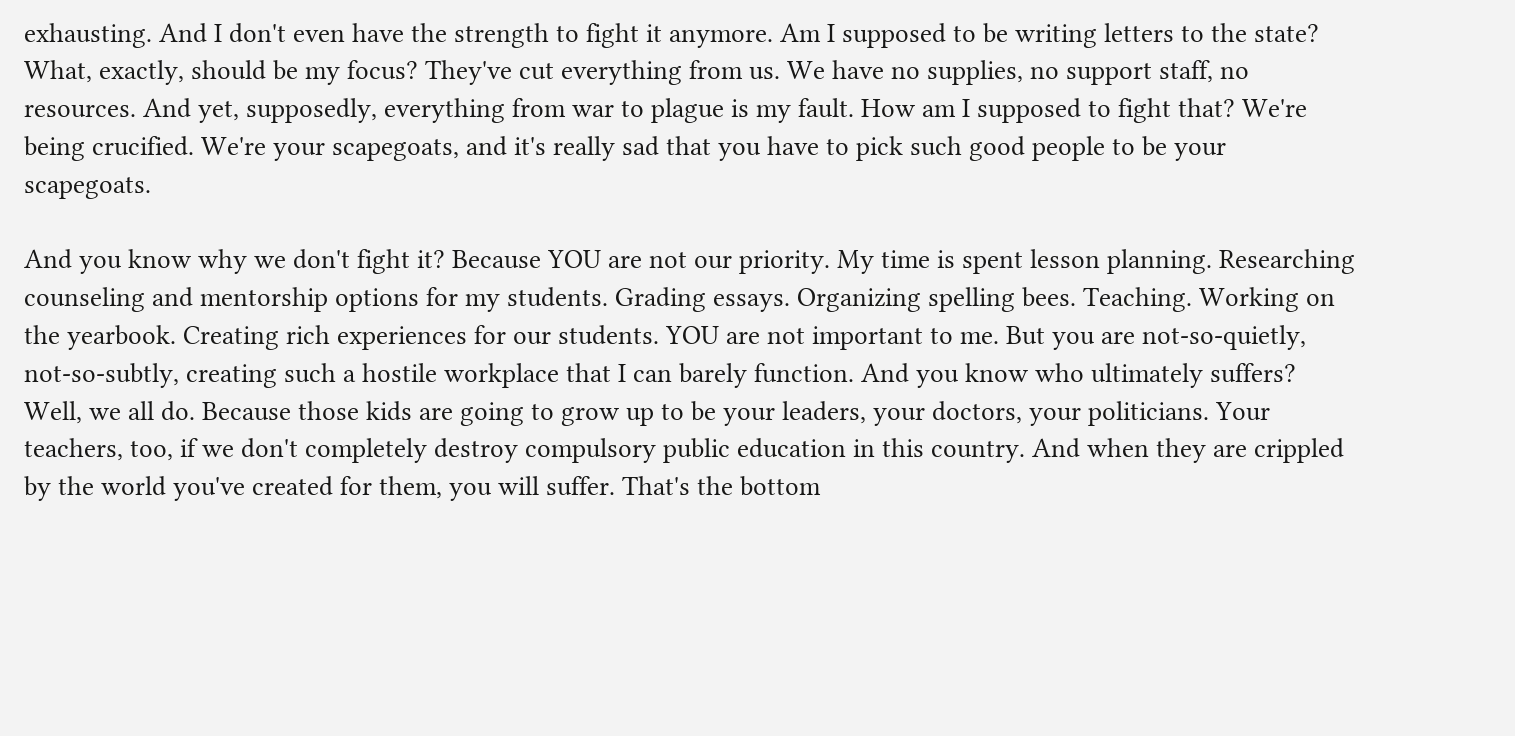exhausting. And I don't even have the strength to fight it anymore. Am I supposed to be writing letters to the state? What, exactly, should be my focus? They've cut everything from us. We have no supplies, no support staff, no resources. And yet, supposedly, everything from war to plague is my fault. How am I supposed to fight that? We're being crucified. We're your scapegoats, and it's really sad that you have to pick such good people to be your scapegoats.

And you know why we don't fight it? Because YOU are not our priority. My time is spent lesson planning. Researching counseling and mentorship options for my students. Grading essays. Organizing spelling bees. Teaching. Working on the yearbook. Creating rich experiences for our students. YOU are not important to me. But you are not-so-quietly, not-so-subtly, creating such a hostile workplace that I can barely function. And you know who ultimately suffers? Well, we all do. Because those kids are going to grow up to be your leaders, your doctors, your politicians. Your teachers, too, if we don't completely destroy compulsory public education in this country. And when they are crippled by the world you've created for them, you will suffer. That's the bottom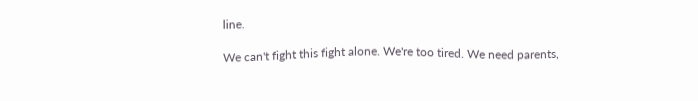line.

We can't fight this fight alone. We're too tired. We need parents,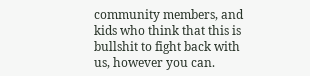community members, and kids who think that this is bullshit to fight back with us, however you can.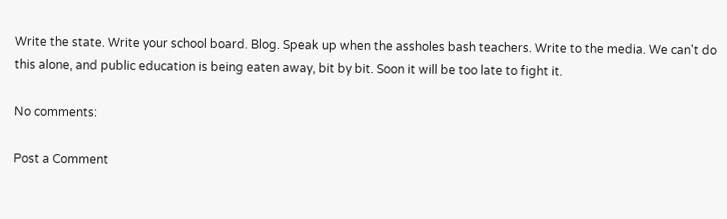Write the state. Write your school board. Blog. Speak up when the assholes bash teachers. Write to the media. We can't do this alone, and public education is being eaten away, bit by bit. Soon it will be too late to fight it.

No comments:

Post a Comment